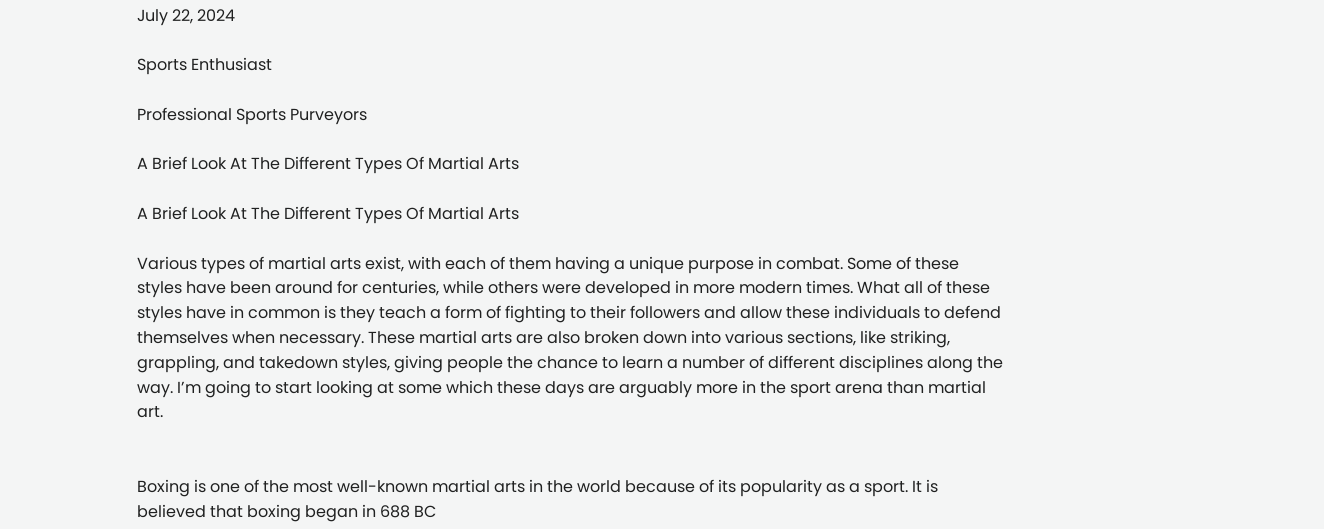July 22, 2024

Sports Enthusiast

Professional Sports Purveyors

A Brief Look At The Different Types Of Martial Arts

A Brief Look At The Different Types Of Martial Arts

Various types of martial arts exist, with each of them having a unique purpose in combat. Some of these styles have been around for centuries, while others were developed in more modern times. What all of these styles have in common is they teach a form of fighting to their followers and allow these individuals to defend themselves when necessary. These martial arts are also broken down into various sections, like striking, grappling, and takedown styles, giving people the chance to learn a number of different disciplines along the way. I’m going to start looking at some which these days are arguably more in the sport arena than martial art.


Boxing is one of the most well-known martial arts in the world because of its popularity as a sport. It is believed that boxing began in 688 BC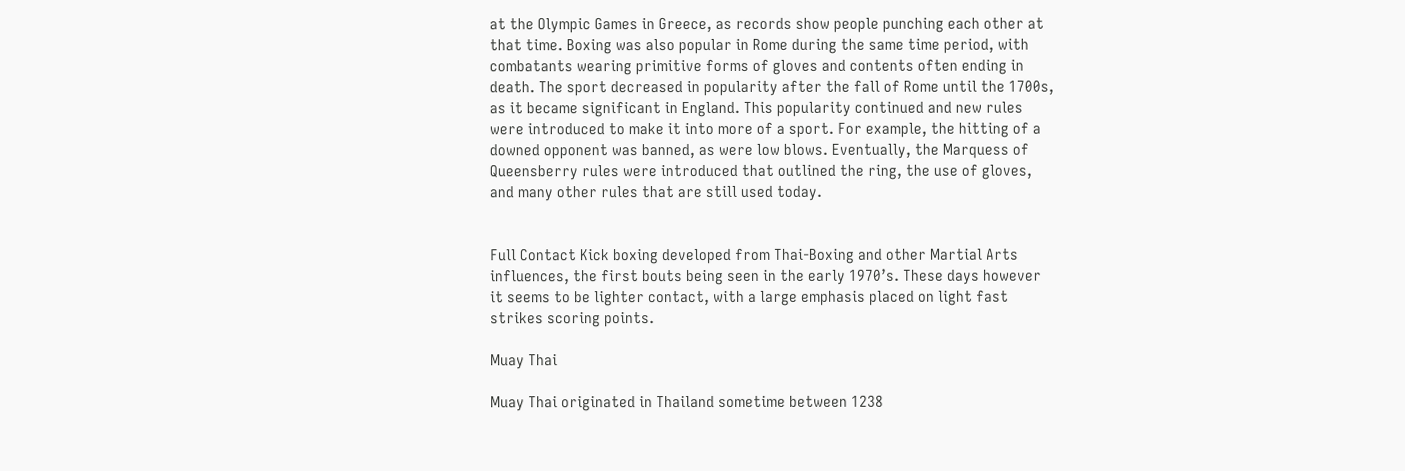at the Olympic Games in Greece, as records show people punching each other at that time. Boxing was also popular in Rome during the same time period, with combatants wearing primitive forms of gloves and contents often ending in death. The sport decreased in popularity after the fall of Rome until the 1700s, as it became significant in England. This popularity continued and new rules were introduced to make it into more of a sport. For example, the hitting of a downed opponent was banned, as were low blows. Eventually, the Marquess of Queensberry rules were introduced that outlined the ring, the use of gloves, and many other rules that are still used today.


Full Contact Kick boxing developed from Thai-Boxing and other Martial Arts influences, the first bouts being seen in the early 1970’s. These days however it seems to be lighter contact, with a large emphasis placed on light fast strikes scoring points.

Muay Thai

Muay Thai originated in Thailand sometime between 1238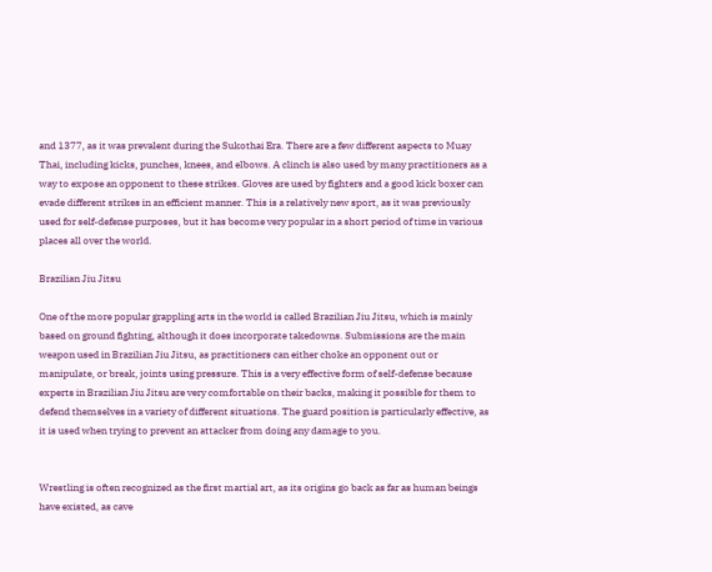and 1377, as it was prevalent during the Sukothai Era. There are a few different aspects to Muay Thai, including kicks, punches, knees, and elbows. A clinch is also used by many practitioners as a way to expose an opponent to these strikes. Gloves are used by fighters and a good kick boxer can evade different strikes in an efficient manner. This is a relatively new sport, as it was previously used for self-defense purposes, but it has become very popular in a short period of time in various places all over the world.

Brazilian Jiu Jitsu

One of the more popular grappling arts in the world is called Brazilian Jiu Jitsu, which is mainly based on ground fighting, although it does incorporate takedowns. Submissions are the main weapon used in Brazilian Jiu Jitsu, as practitioners can either choke an opponent out or manipulate, or break, joints using pressure. This is a very effective form of self-defense because experts in Brazilian Jiu Jitsu are very comfortable on their backs, making it possible for them to defend themselves in a variety of different situations. The guard position is particularly effective, as it is used when trying to prevent an attacker from doing any damage to you.


Wrestling is often recognized as the first martial art, as its origins go back as far as human beings have existed, as cave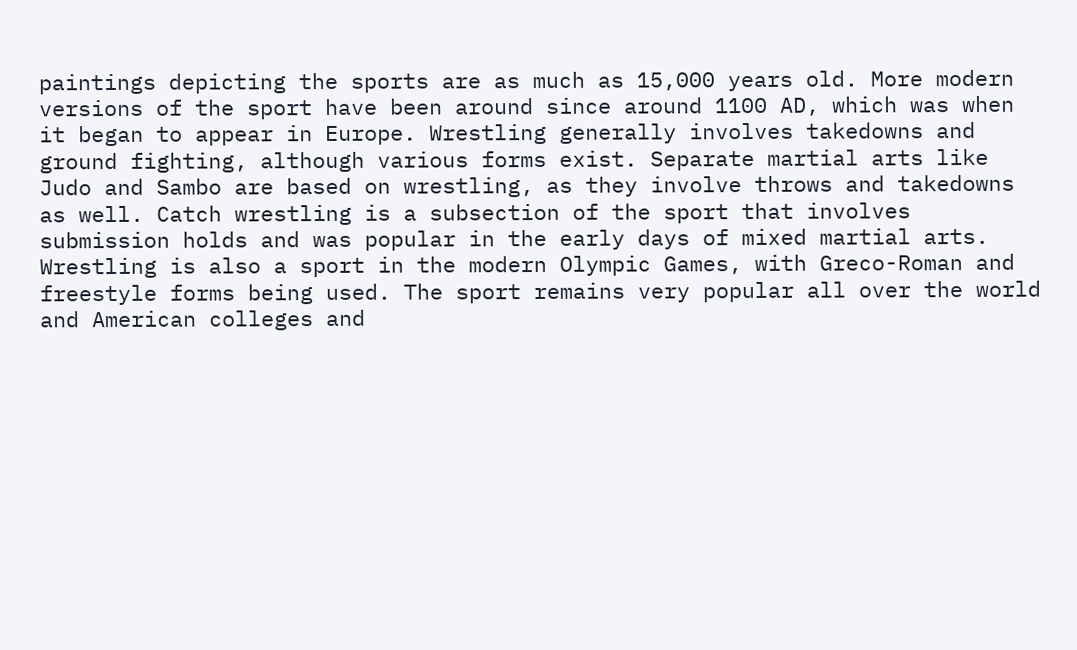paintings depicting the sports are as much as 15,000 years old. More modern versions of the sport have been around since around 1100 AD, which was when it began to appear in Europe. Wrestling generally involves takedowns and ground fighting, although various forms exist. Separate martial arts like Judo and Sambo are based on wrestling, as they involve throws and takedowns as well. Catch wrestling is a subsection of the sport that involves submission holds and was popular in the early days of mixed martial arts. Wrestling is also a sport in the modern Olympic Games, with Greco-Roman and freestyle forms being used. The sport remains very popular all over the world and American colleges and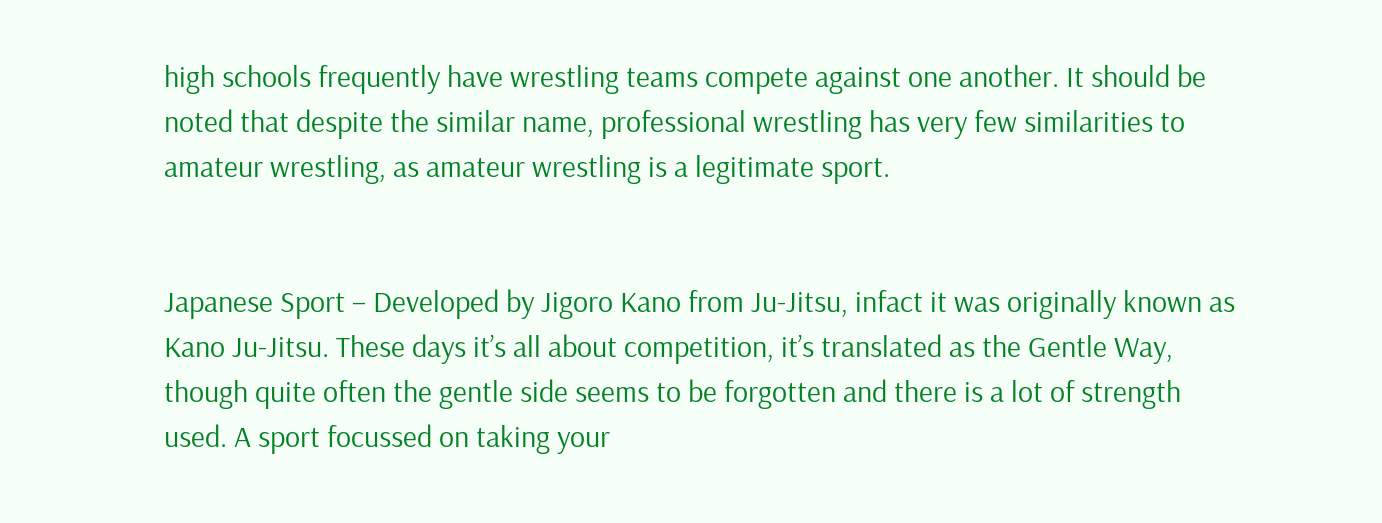high schools frequently have wrestling teams compete against one another. It should be noted that despite the similar name, professional wrestling has very few similarities to amateur wrestling, as amateur wrestling is a legitimate sport.


Japanese Sport – Developed by Jigoro Kano from Ju-Jitsu, infact it was originally known as Kano Ju-Jitsu. These days it’s all about competition, it’s translated as the Gentle Way, though quite often the gentle side seems to be forgotten and there is a lot of strength used. A sport focussed on taking your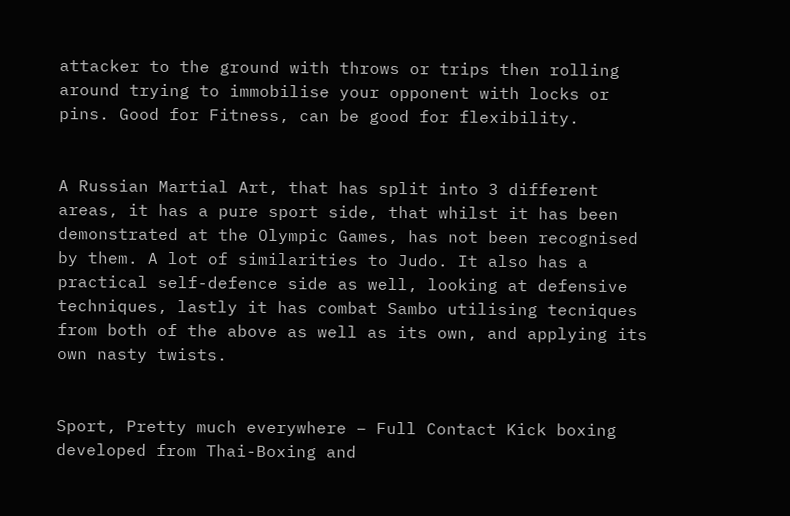attacker to the ground with throws or trips then rolling around trying to immobilise your opponent with locks or pins. Good for Fitness, can be good for flexibility.


A Russian Martial Art, that has split into 3 different areas, it has a pure sport side, that whilst it has been demonstrated at the Olympic Games, has not been recognised by them. A lot of similarities to Judo. It also has a practical self-defence side as well, looking at defensive techniques, lastly it has combat Sambo utilising tecniques from both of the above as well as its own, and applying its own nasty twists.


Sport, Pretty much everywhere – Full Contact Kick boxing developed from Thai-Boxing and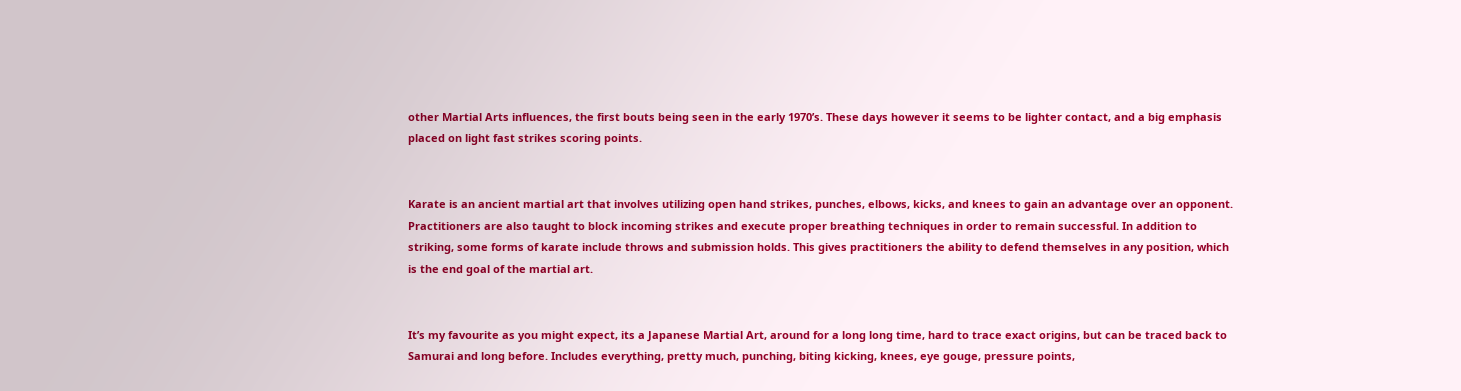other Martial Arts influences, the first bouts being seen in the early 1970’s. These days however it seems to be lighter contact, and a big emphasis placed on light fast strikes scoring points.


Karate is an ancient martial art that involves utilizing open hand strikes, punches, elbows, kicks, and knees to gain an advantage over an opponent. Practitioners are also taught to block incoming strikes and execute proper breathing techniques in order to remain successful. In addition to striking, some forms of karate include throws and submission holds. This gives practitioners the ability to defend themselves in any position, which is the end goal of the martial art.


It’s my favourite as you might expect, its a Japanese Martial Art, around for a long long time, hard to trace exact origins, but can be traced back to Samurai and long before. Includes everything, pretty much, punching, biting kicking, knees, eye gouge, pressure points,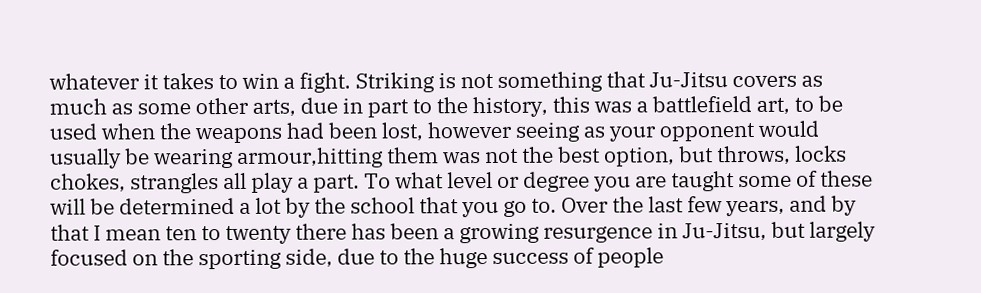whatever it takes to win a fight. Striking is not something that Ju-Jitsu covers as much as some other arts, due in part to the history, this was a battlefield art, to be used when the weapons had been lost, however seeing as your opponent would usually be wearing armour,hitting them was not the best option, but throws, locks chokes, strangles all play a part. To what level or degree you are taught some of these will be determined a lot by the school that you go to. Over the last few years, and by that I mean ten to twenty there has been a growing resurgence in Ju-Jitsu, but largely focused on the sporting side, due to the huge success of people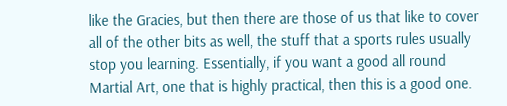like the Gracies, but then there are those of us that like to cover all of the other bits as well, the stuff that a sports rules usually stop you learning. Essentially, if you want a good all round Martial Art, one that is highly practical, then this is a good one.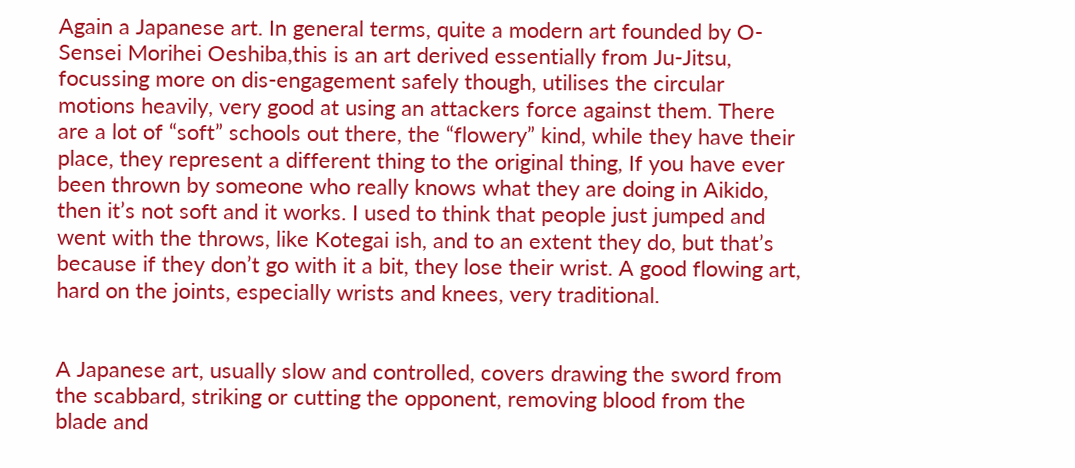Again a Japanese art. In general terms, quite a modern art founded by O-Sensei Morihei Oeshiba,this is an art derived essentially from Ju-Jitsu, focussing more on dis-engagement safely though, utilises the circular motions heavily, very good at using an attackers force against them. There are a lot of “soft” schools out there, the “flowery” kind, while they have their place, they represent a different thing to the original thing, If you have ever been thrown by someone who really knows what they are doing in Aikido, then it’s not soft and it works. I used to think that people just jumped and went with the throws, like Kotegai ish, and to an extent they do, but that’s because if they don’t go with it a bit, they lose their wrist. A good flowing art, hard on the joints, especially wrists and knees, very traditional.


A Japanese art, usually slow and controlled, covers drawing the sword from the scabbard, striking or cutting the opponent, removing blood from the blade and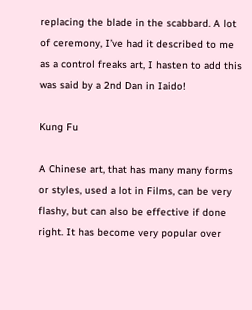replacing the blade in the scabbard. A lot of ceremony, I’ve had it described to me as a control freaks art, I hasten to add this was said by a 2nd Dan in Iaido!

Kung Fu

A Chinese art, that has many many forms or styles, used a lot in Films, can be very flashy, but can also be effective if done right. It has become very popular over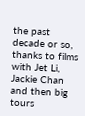the past decade or so, thanks to films with Jet Li, Jackie Chan and then big tours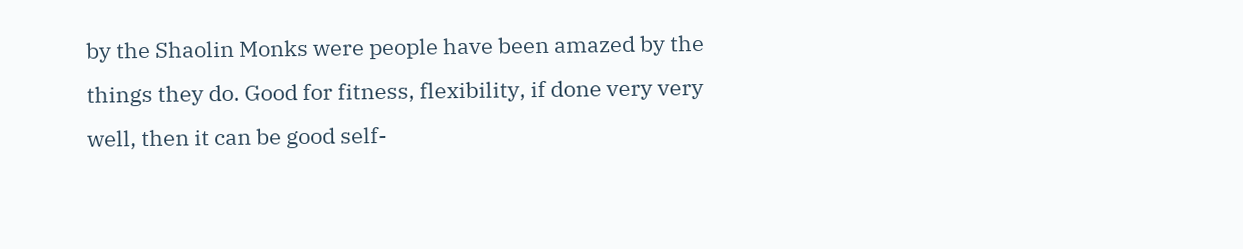by the Shaolin Monks were people have been amazed by the things they do. Good for fitness, flexibility, if done very very well, then it can be good self-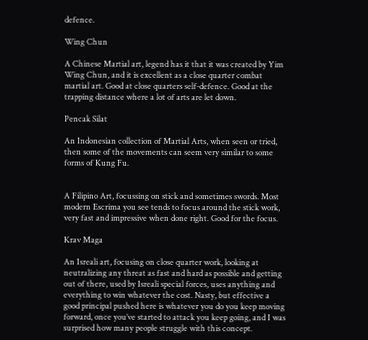defence.

Wing Chun

A Chinese Martial art, legend has it that it was created by Yim Wing Chun, and it is excellent as a close quarter combat martial art. Good at close quarters self-defence. Good at the trapping distance where a lot of arts are let down.

Pencak Silat

An Indonesian collection of Martial Arts, when seen or tried, then some of the movements can seem very similar to some forms of Kung Fu.


A Filipino Art, focussing on stick and sometimes swords. Most modern Escrima you see tends to focus around the stick work, very fast and impressive when done right. Good for the focus.

Krav Maga

An Isreali art, focusing on close quarter work, looking at neutralizing any threat as fast and hard as possible and getting out of there, used by Isreali special forces, uses anything and everything to win whatever the cost. Nasty, but effective a good principal pushed here is whatever you do you keep moving forward, once you’ve started to attack you keep going, and I was surprised how many people struggle with this concept.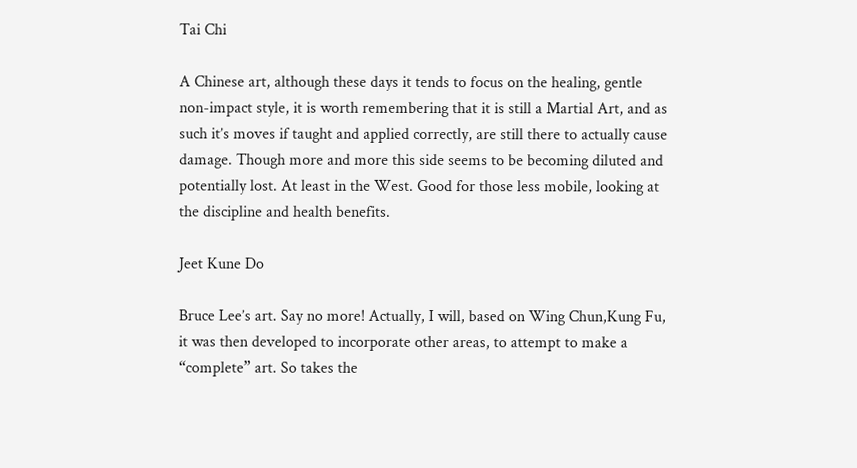Tai Chi

A Chinese art, although these days it tends to focus on the healing, gentle non-impact style, it is worth remembering that it is still a Martial Art, and as such it’s moves if taught and applied correctly, are still there to actually cause damage. Though more and more this side seems to be becoming diluted and potentially lost. At least in the West. Good for those less mobile, looking at the discipline and health benefits.

Jeet Kune Do

Bruce Lee’s art. Say no more! Actually, I will, based on Wing Chun,Kung Fu, it was then developed to incorporate other areas, to attempt to make a “complete” art. So takes the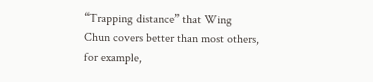“Trapping distance” that Wing Chun covers better than most others, for example,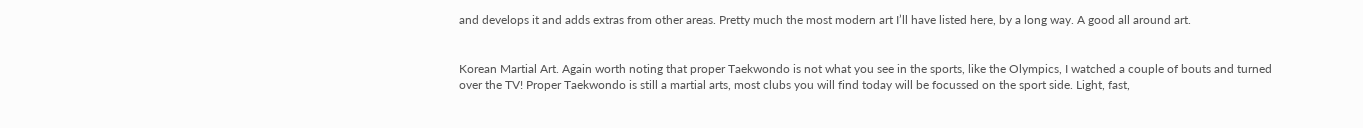and develops it and adds extras from other areas. Pretty much the most modern art I’ll have listed here, by a long way. A good all around art.


Korean Martial Art. Again worth noting that proper Taekwondo is not what you see in the sports, like the Olympics, I watched a couple of bouts and turned over the TV! Proper Taekwondo is still a martial arts, most clubs you will find today will be focussed on the sport side. Light, fast,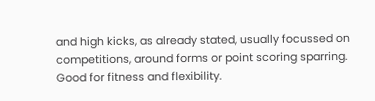and high kicks, as already stated, usually focussed on competitions, around forms or point scoring sparring. Good for fitness and flexibility.